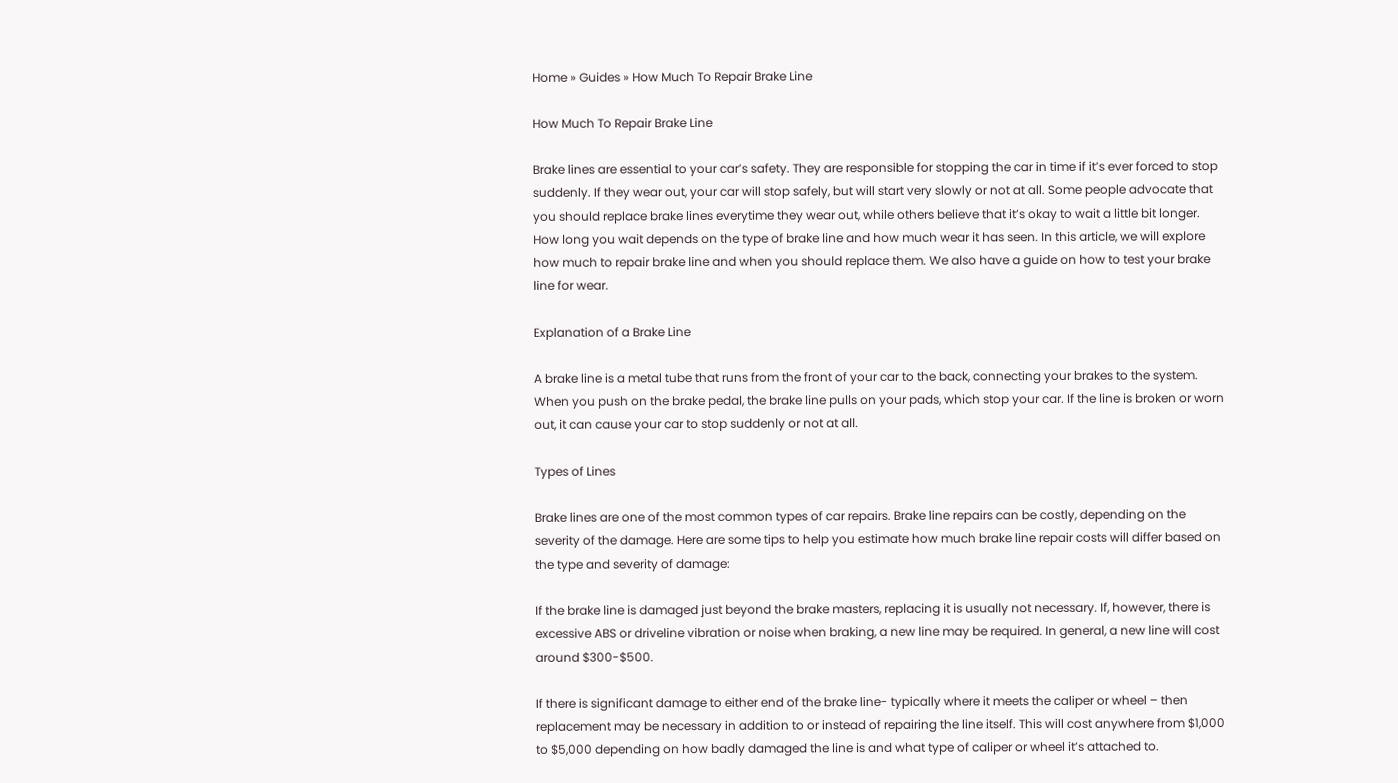Home » Guides » How Much To Repair Brake Line

How Much To Repair Brake Line

Brake lines are essential to your car’s safety. They are responsible for stopping the car in time if it’s ever forced to stop suddenly. If they wear out, your car will stop safely, but will start very slowly or not at all. Some people advocate that you should replace brake lines everytime they wear out, while others believe that it’s okay to wait a little bit longer. How long you wait depends on the type of brake line and how much wear it has seen. In this article, we will explore how much to repair brake line and when you should replace them. We also have a guide on how to test your brake line for wear.

Explanation of a Brake Line

A brake line is a metal tube that runs from the front of your car to the back, connecting your brakes to the system. When you push on the brake pedal, the brake line pulls on your pads, which stop your car. If the line is broken or worn out, it can cause your car to stop suddenly or not at all.

Types of Lines

Brake lines are one of the most common types of car repairs. Brake line repairs can be costly, depending on the severity of the damage. Here are some tips to help you estimate how much brake line repair costs will differ based on the type and severity of damage:

If the brake line is damaged just beyond the brake masters, replacing it is usually not necessary. If, however, there is excessive ABS or driveline vibration or noise when braking, a new line may be required. In general, a new line will cost around $300-$500.

If there is significant damage to either end of the brake line- typically where it meets the caliper or wheel – then replacement may be necessary in addition to or instead of repairing the line itself. This will cost anywhere from $1,000 to $5,000 depending on how badly damaged the line is and what type of caliper or wheel it’s attached to.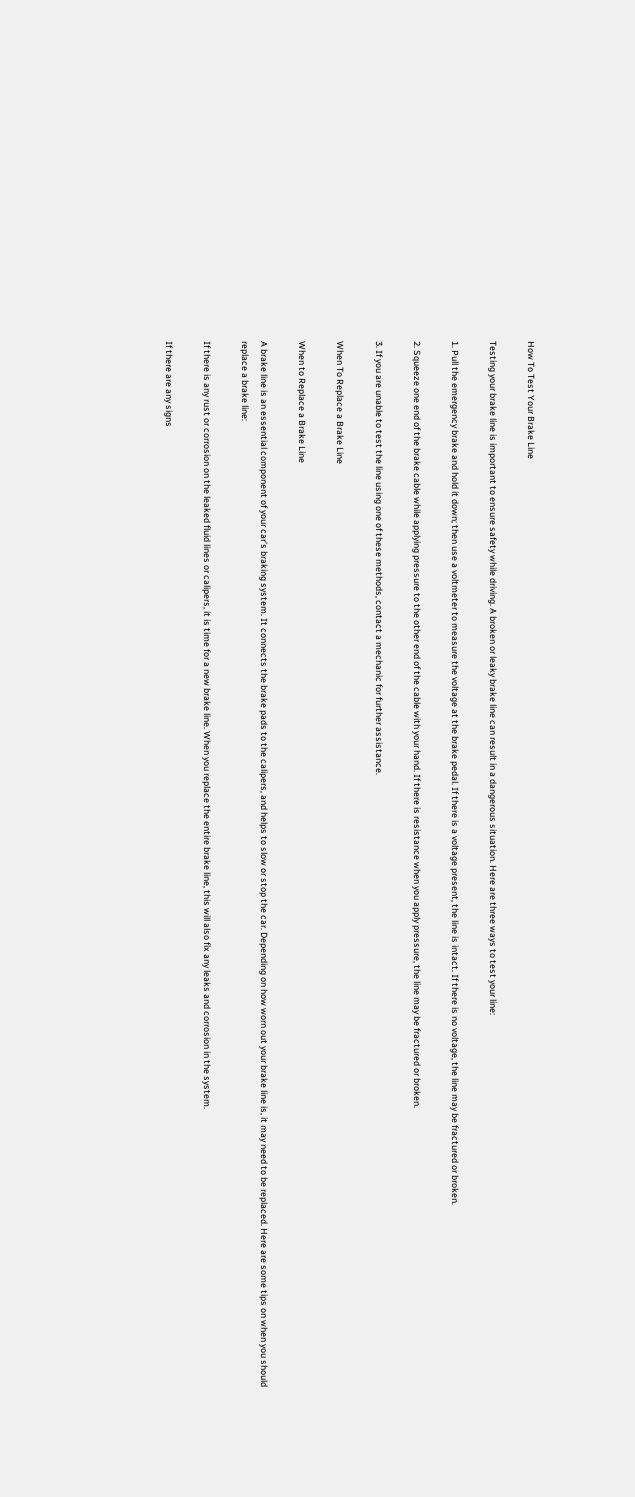How To Test Your Brake Line

Testing your brake line is important to ensure safety while driving. A broken or leaky brake line can result in a dangerous situation. Here are three ways to test your line:

1. Pull the emergency brake and hold it down; then use a voltmeter to measure the voltage at the brake pedal. If there is a voltage present, the line is intact. If there is no voltage, the line may be fractured or broken.

2. Squeeze one end of the brake cable while applying pressure to the other end of the cable with your hand. If there is resistance when you apply pressure, the line may be fractured or broken.

3. If you are unable to test the line using one of these methods, contact a mechanic for further assistance.

When To Replace a Brake Line

When to Replace a Brake Line

A brake line is an essential component of your car’s braking system. It connects the brake pads to the calipers, and helps to slow or stop the car. Depending on how worn out your brake line is, it may need to be replaced. Here are some tips on when you should replace a brake line:

If there is any rust or corrosion on the leaked fluid lines or calipers, it is time for a new brake line. When you replace the entire brake line, this will also fix any leaks and corrosion in the system.

If there are any signs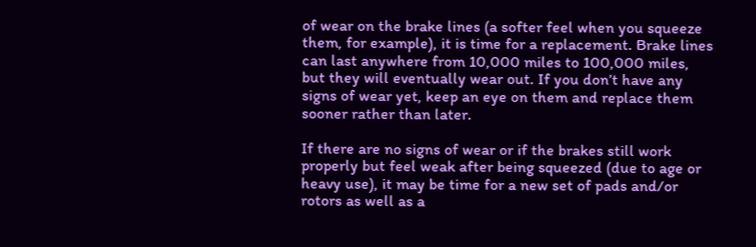of wear on the brake lines (a softer feel when you squeeze them, for example), it is time for a replacement. Brake lines can last anywhere from 10,000 miles to 100,000 miles, but they will eventually wear out. If you don’t have any signs of wear yet, keep an eye on them and replace them sooner rather than later.

If there are no signs of wear or if the brakes still work properly but feel weak after being squeezed (due to age or heavy use), it may be time for a new set of pads and/or rotors as well as a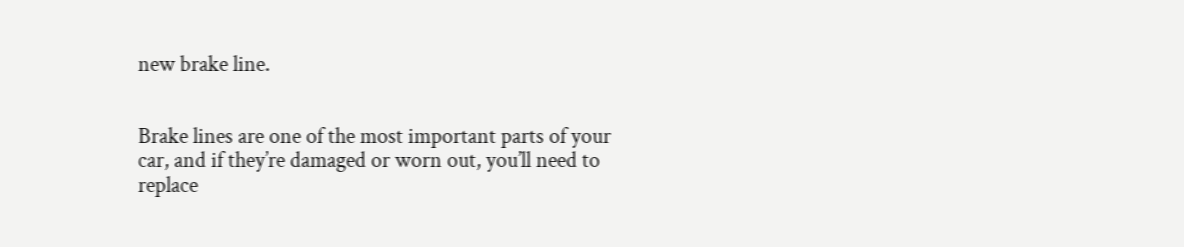new brake line.


Brake lines are one of the most important parts of your car, and if they’re damaged or worn out, you’ll need to replace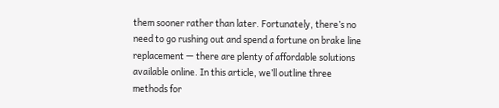them sooner rather than later. Fortunately, there’s no need to go rushing out and spend a fortune on brake line replacement — there are plenty of affordable solutions available online. In this article, we’ll outline three methods for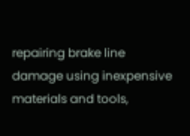repairing brake line damage using inexpensive materials and tools,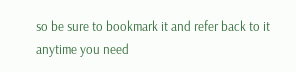so be sure to bookmark it and refer back to it anytime you need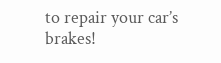to repair your car’s brakes!